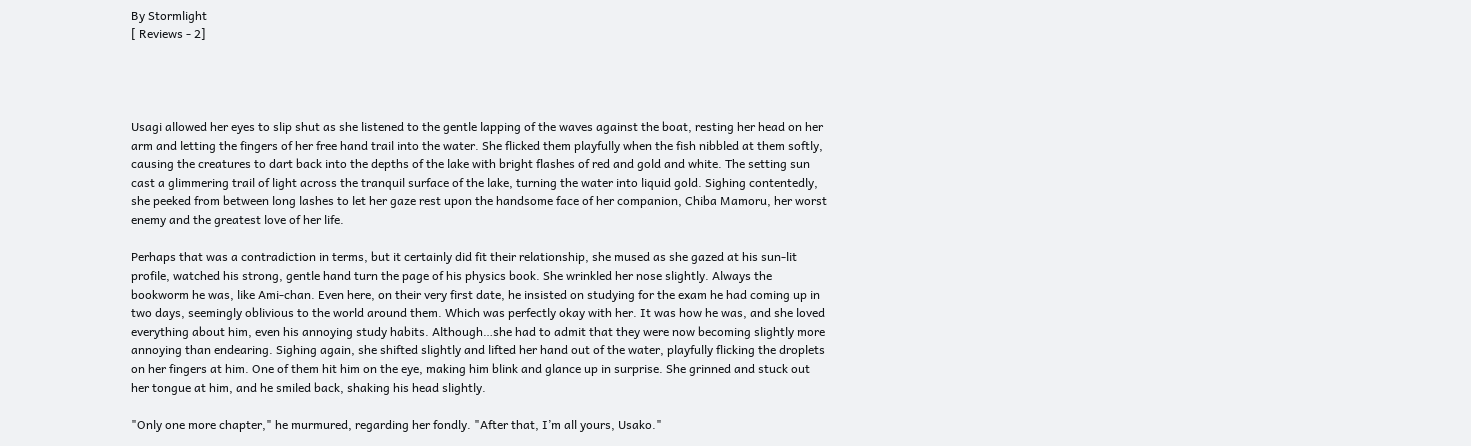By Stormlight
[ Reviews - 2]




Usagi allowed her eyes to slip shut as she listened to the gentle lapping of the waves against the boat, resting her head on her arm and letting the fingers of her free hand trail into the water. She flicked them playfully when the fish nibbled at them softly, causing the creatures to dart back into the depths of the lake with bright flashes of red and gold and white. The setting sun cast a glimmering trail of light across the tranquil surface of the lake, turning the water into liquid gold. Sighing contentedly, she peeked from between long lashes to let her gaze rest upon the handsome face of her companion, Chiba Mamoru, her worst enemy and the greatest love of her life.

Perhaps that was a contradiction in terms, but it certainly did fit their relationship, she mused as she gazed at his sun-lit profile, watched his strong, gentle hand turn the page of his physics book. She wrinkled her nose slightly. Always the bookworm he was, like Ami-chan. Even here, on their very first date, he insisted on studying for the exam he had coming up in two days, seemingly oblivious to the world around them. Which was perfectly okay with her. It was how he was, and she loved everything about him, even his annoying study habits. Although…she had to admit that they were now becoming slightly more annoying than endearing. Sighing again, she shifted slightly and lifted her hand out of the water, playfully flicking the droplets on her fingers at him. One of them hit him on the eye, making him blink and glance up in surprise. She grinned and stuck out her tongue at him, and he smiled back, shaking his head slightly.

"Only one more chapter," he murmured, regarding her fondly. "After that, I’m all yours, Usako."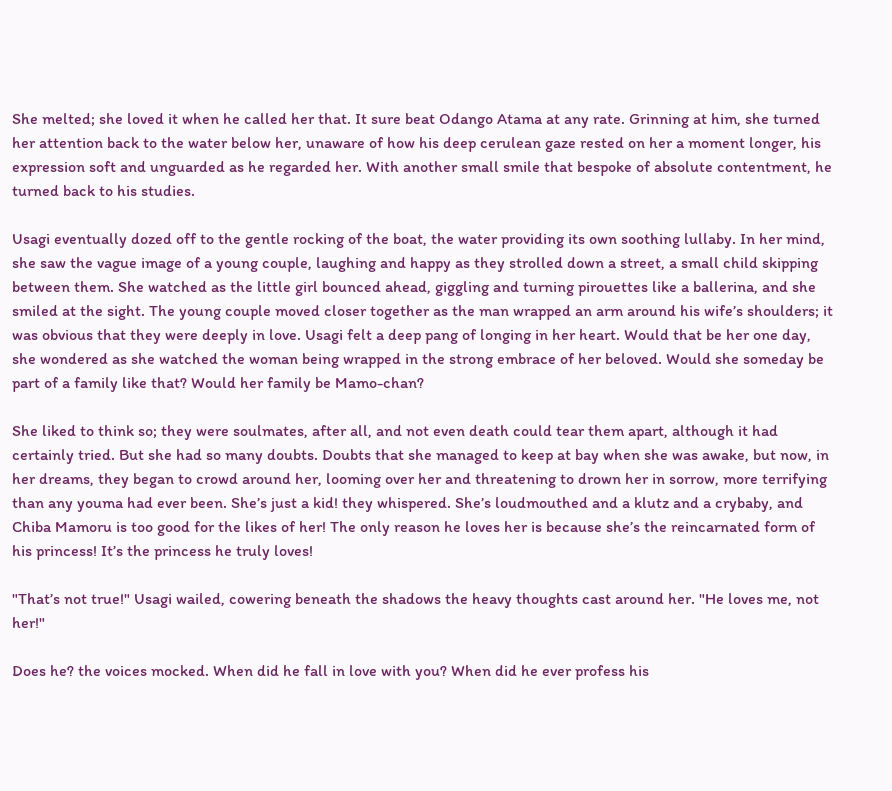She melted; she loved it when he called her that. It sure beat Odango Atama at any rate. Grinning at him, she turned her attention back to the water below her, unaware of how his deep cerulean gaze rested on her a moment longer, his expression soft and unguarded as he regarded her. With another small smile that bespoke of absolute contentment, he turned back to his studies.

Usagi eventually dozed off to the gentle rocking of the boat, the water providing its own soothing lullaby. In her mind, she saw the vague image of a young couple, laughing and happy as they strolled down a street, a small child skipping between them. She watched as the little girl bounced ahead, giggling and turning pirouettes like a ballerina, and she smiled at the sight. The young couple moved closer together as the man wrapped an arm around his wife’s shoulders; it was obvious that they were deeply in love. Usagi felt a deep pang of longing in her heart. Would that be her one day, she wondered as she watched the woman being wrapped in the strong embrace of her beloved. Would she someday be part of a family like that? Would her family be Mamo-chan?

She liked to think so; they were soulmates, after all, and not even death could tear them apart, although it had certainly tried. But she had so many doubts. Doubts that she managed to keep at bay when she was awake, but now, in her dreams, they began to crowd around her, looming over her and threatening to drown her in sorrow, more terrifying than any youma had ever been. She’s just a kid! they whispered. She’s loudmouthed and a klutz and a crybaby, and Chiba Mamoru is too good for the likes of her! The only reason he loves her is because she’s the reincarnated form of his princess! It’s the princess he truly loves!

"That’s not true!" Usagi wailed, cowering beneath the shadows the heavy thoughts cast around her. "He loves me, not her!"

Does he? the voices mocked. When did he fall in love with you? When did he ever profess his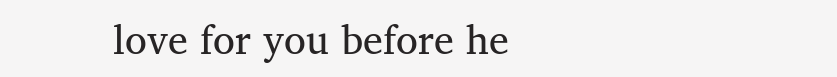love for you before he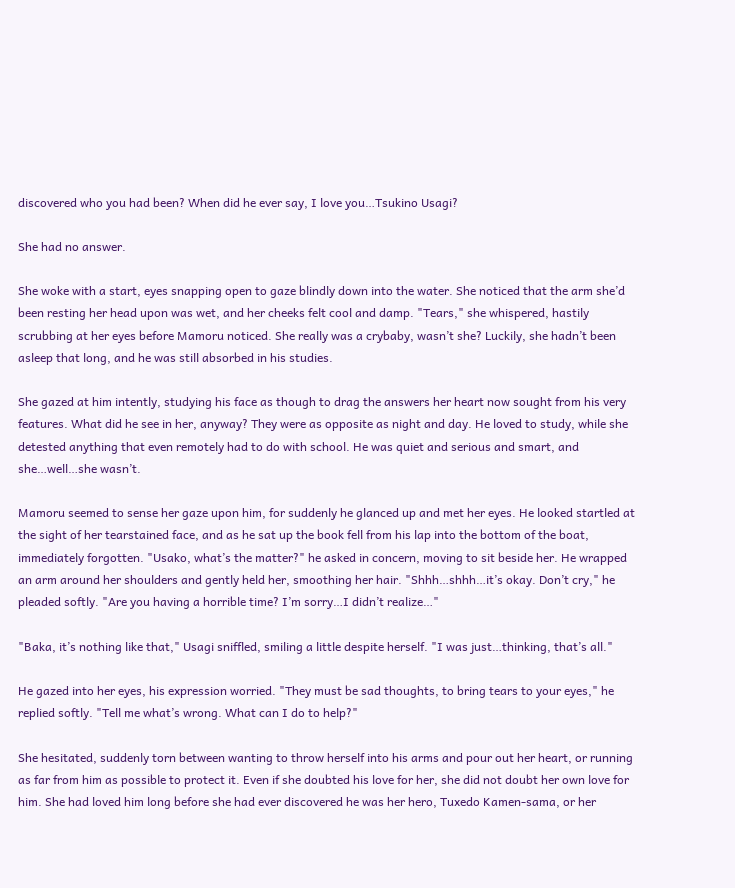discovered who you had been? When did he ever say, I love you…Tsukino Usagi?

She had no answer.

She woke with a start, eyes snapping open to gaze blindly down into the water. She noticed that the arm she’d been resting her head upon was wet, and her cheeks felt cool and damp. "Tears," she whispered, hastily scrubbing at her eyes before Mamoru noticed. She really was a crybaby, wasn’t she? Luckily, she hadn’t been asleep that long, and he was still absorbed in his studies.

She gazed at him intently, studying his face as though to drag the answers her heart now sought from his very features. What did he see in her, anyway? They were as opposite as night and day. He loved to study, while she detested anything that even remotely had to do with school. He was quiet and serious and smart, and she…well…she wasn’t.

Mamoru seemed to sense her gaze upon him, for suddenly he glanced up and met her eyes. He looked startled at the sight of her tearstained face, and as he sat up the book fell from his lap into the bottom of the boat, immediately forgotten. "Usako, what’s the matter?" he asked in concern, moving to sit beside her. He wrapped an arm around her shoulders and gently held her, smoothing her hair. "Shhh…shhh…it’s okay. Don’t cry," he pleaded softly. "Are you having a horrible time? I’m sorry…I didn’t realize…"

"Baka, it’s nothing like that," Usagi sniffled, smiling a little despite herself. "I was just…thinking, that’s all."

He gazed into her eyes, his expression worried. "They must be sad thoughts, to bring tears to your eyes," he replied softly. "Tell me what’s wrong. What can I do to help?"

She hesitated, suddenly torn between wanting to throw herself into his arms and pour out her heart, or running as far from him as possible to protect it. Even if she doubted his love for her, she did not doubt her own love for him. She had loved him long before she had ever discovered he was her hero, Tuxedo Kamen-sama, or her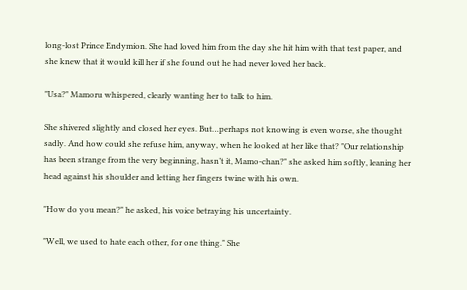long-lost Prince Endymion. She had loved him from the day she hit him with that test paper, and she knew that it would kill her if she found out he had never loved her back.

"Usa?" Mamoru whispered, clearly wanting her to talk to him.

She shivered slightly and closed her eyes. But…perhaps not knowing is even worse, she thought sadly. And how could she refuse him, anyway, when he looked at her like that? "Our relationship has been strange from the very beginning, hasn’t it, Mamo-chan?" she asked him softly, leaning her head against his shoulder and letting her fingers twine with his own.

"How do you mean?" he asked, his voice betraying his uncertainty.

"Well, we used to hate each other, for one thing." She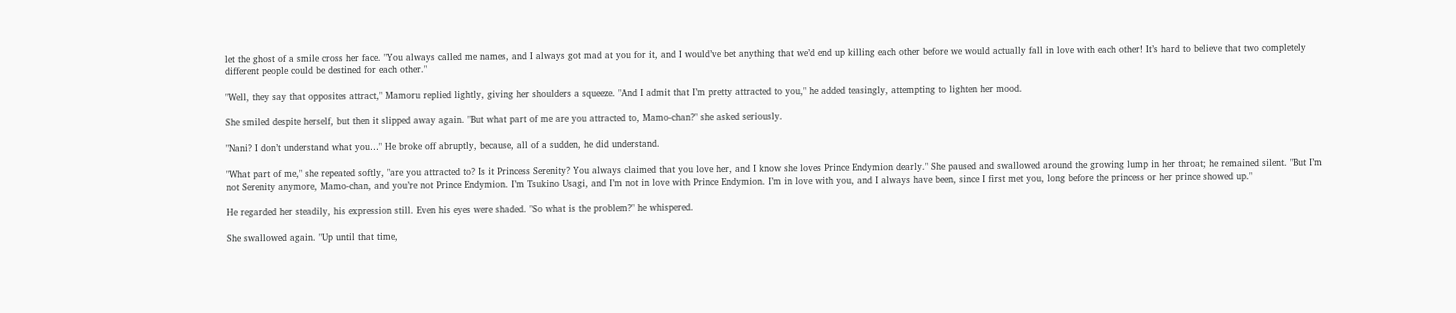let the ghost of a smile cross her face. "You always called me names, and I always got mad at you for it, and I would’ve bet anything that we’d end up killing each other before we would actually fall in love with each other! It’s hard to believe that two completely different people could be destined for each other."

"Well, they say that opposites attract," Mamoru replied lightly, giving her shoulders a squeeze. "And I admit that I’m pretty attracted to you," he added teasingly, attempting to lighten her mood.

She smiled despite herself, but then it slipped away again. "But what part of me are you attracted to, Mamo-chan?" she asked seriously.

"Nani? I don’t understand what you…" He broke off abruptly, because, all of a sudden, he did understand.

"What part of me," she repeated softly, "are you attracted to? Is it Princess Serenity? You always claimed that you love her, and I know she loves Prince Endymion dearly." She paused and swallowed around the growing lump in her throat; he remained silent. "But I’m not Serenity anymore, Mamo-chan, and you’re not Prince Endymion. I’m Tsukino Usagi, and I’m not in love with Prince Endymion. I’m in love with you, and I always have been, since I first met you, long before the princess or her prince showed up."

He regarded her steadily, his expression still. Even his eyes were shaded. "So what is the problem?" he whispered.

She swallowed again. "Up until that time,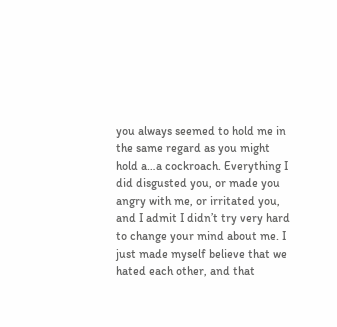you always seemed to hold me in the same regard as you might hold a…a cockroach. Everything I did disgusted you, or made you angry with me, or irritated you, and I admit I didn’t try very hard to change your mind about me. I just made myself believe that we hated each other, and that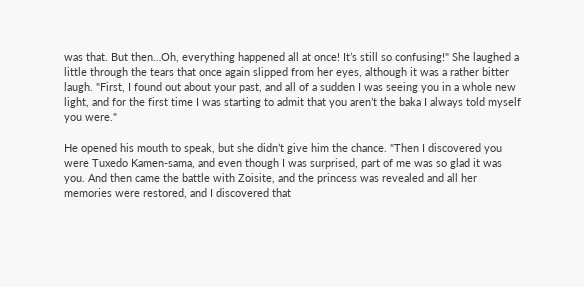was that. But then…Oh, everything happened all at once! It’s still so confusing!" She laughed a little through the tears that once again slipped from her eyes, although it was a rather bitter laugh. "First, I found out about your past, and all of a sudden I was seeing you in a whole new light, and for the first time I was starting to admit that you aren’t the baka I always told myself you were."

He opened his mouth to speak, but she didn’t give him the chance. "Then I discovered you were Tuxedo Kamen-sama, and even though I was surprised, part of me was so glad it was you. And then came the battle with Zoisite, and the princess was revealed and all her memories were restored, and I discovered that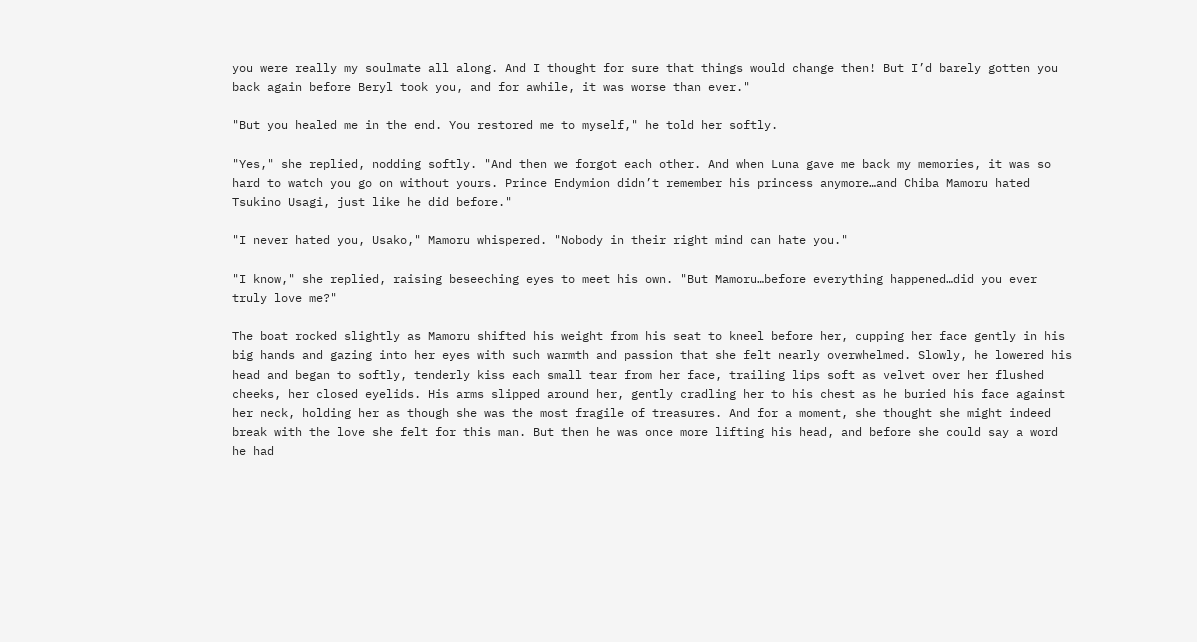you were really my soulmate all along. And I thought for sure that things would change then! But I’d barely gotten you back again before Beryl took you, and for awhile, it was worse than ever."

"But you healed me in the end. You restored me to myself," he told her softly.

"Yes," she replied, nodding softly. "And then we forgot each other. And when Luna gave me back my memories, it was so hard to watch you go on without yours. Prince Endymion didn’t remember his princess anymore…and Chiba Mamoru hated Tsukino Usagi, just like he did before."

"I never hated you, Usako," Mamoru whispered. "Nobody in their right mind can hate you."

"I know," she replied, raising beseeching eyes to meet his own. "But Mamoru…before everything happened…did you ever truly love me?"

The boat rocked slightly as Mamoru shifted his weight from his seat to kneel before her, cupping her face gently in his big hands and gazing into her eyes with such warmth and passion that she felt nearly overwhelmed. Slowly, he lowered his head and began to softly, tenderly kiss each small tear from her face, trailing lips soft as velvet over her flushed cheeks, her closed eyelids. His arms slipped around her, gently cradling her to his chest as he buried his face against her neck, holding her as though she was the most fragile of treasures. And for a moment, she thought she might indeed break with the love she felt for this man. But then he was once more lifting his head, and before she could say a word he had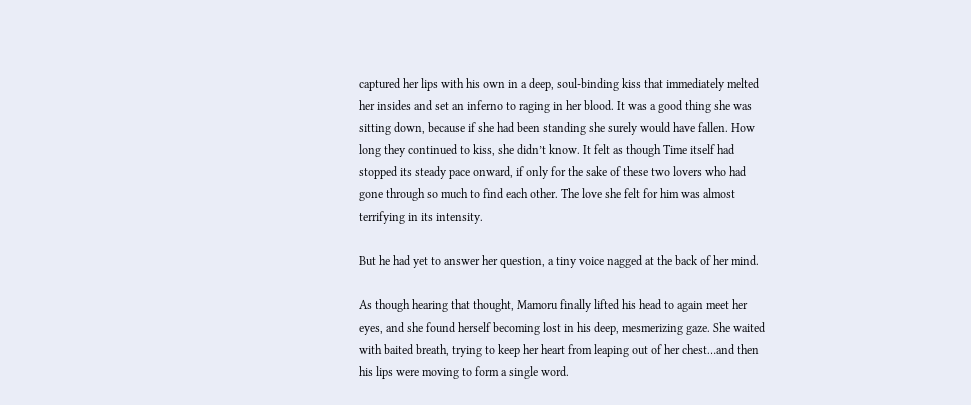captured her lips with his own in a deep, soul-binding kiss that immediately melted her insides and set an inferno to raging in her blood. It was a good thing she was sitting down, because if she had been standing she surely would have fallen. How long they continued to kiss, she didn’t know. It felt as though Time itself had stopped its steady pace onward, if only for the sake of these two lovers who had gone through so much to find each other. The love she felt for him was almost terrifying in its intensity.

But he had yet to answer her question, a tiny voice nagged at the back of her mind.

As though hearing that thought, Mamoru finally lifted his head to again meet her eyes, and she found herself becoming lost in his deep, mesmerizing gaze. She waited with baited breath, trying to keep her heart from leaping out of her chest…and then his lips were moving to form a single word.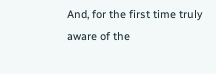And, for the first time truly aware of the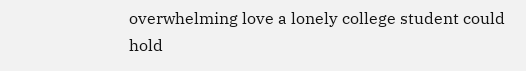overwhelming love a lonely college student could hold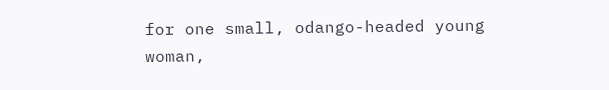for one small, odango-headed young woman,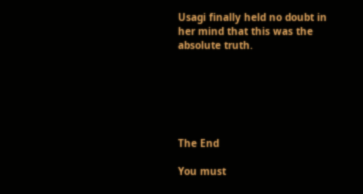Usagi finally held no doubt in her mind that this was the absolute truth.






The End

You must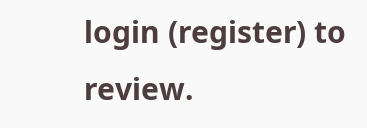login (register) to review.